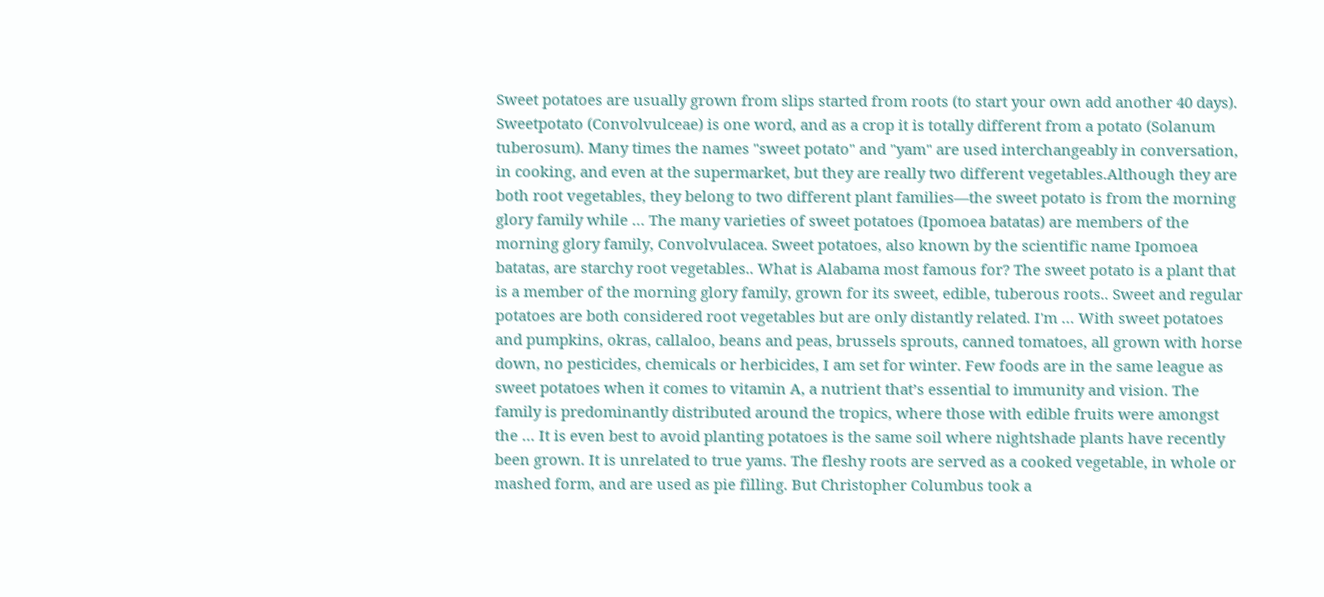Sweet potatoes are usually grown from slips started from roots (to start your own add another 40 days). Sweetpotato (Convolvulceae) is one word, and as a crop it is totally different from a potato (Solanum tuberosum). Many times the names "sweet potato" and "yam" are used interchangeably in conversation, in cooking, and even at the supermarket, but they are really two different vegetables.Although they are both root vegetables, they belong to two different plant families—the sweet potato is from the morning glory family while … The many varieties of sweet potatoes (Ipomoea batatas) are members of the morning glory family, Convolvulacea. Sweet potatoes, also known by the scientific name Ipomoea batatas, are starchy root vegetables.. What is Alabama most famous for? The sweet potato is a plant that is a member of the morning glory family, grown for its sweet, edible, tuberous roots.. Sweet and regular potatoes are both considered root vegetables but are only distantly related. I'm … With sweet potatoes and pumpkins, okras, callaloo, beans and peas, brussels sprouts, canned tomatoes, all grown with horse down, no pesticides, chemicals or herbicides, I am set for winter. Few foods are in the same league as sweet potatoes when it comes to vitamin A, a nutrient that’s essential to immunity and vision. The family is predominantly distributed around the tropics, where those with edible fruits were amongst the … It is even best to avoid planting potatoes is the same soil where nightshade plants have recently been grown. It is unrelated to true yams. The fleshy roots are served as a cooked vegetable, in whole or mashed form, and are used as pie filling. But Christopher Columbus took a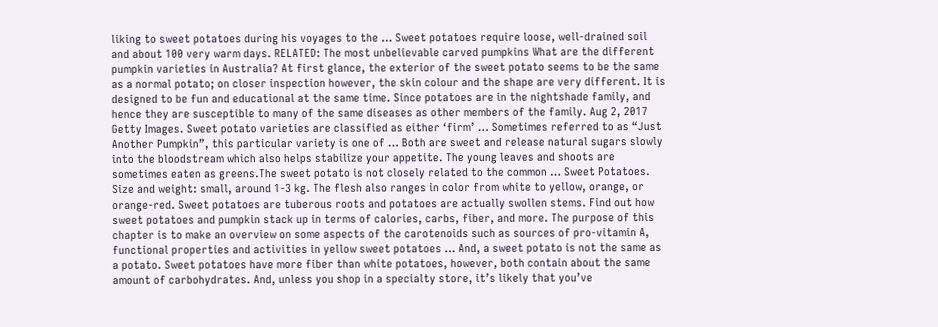liking to sweet potatoes during his voyages to the … Sweet potatoes require loose, well-drained soil and about 100 very warm days. RELATED: The most unbelievable carved pumpkins What are the different pumpkin varieties in Australia? At first glance, the exterior of the sweet potato seems to be the same as a normal potato; on closer inspection however, the skin colour and the shape are very different. It is designed to be fun and educational at the same time. Since potatoes are in the nightshade family, and hence they are susceptible to many of the same diseases as other members of the family. Aug 2, 2017 Getty Images. Sweet potato varieties are classified as either ‘firm’ … Sometimes referred to as “Just Another Pumpkin”, this particular variety is one of … Both are sweet and release natural sugars slowly into the bloodstream which also helps stabilize your appetite. The young leaves and shoots are sometimes eaten as greens.The sweet potato is not closely related to the common … Sweet Potatoes. Size and weight: small, around 1-3 kg. The flesh also ranges in color from white to yellow, orange, or orange-red. Sweet potatoes are tuberous roots and potatoes are actually swollen stems. Find out how sweet potatoes and pumpkin stack up in terms of calories, carbs, fiber, and more. The purpose of this chapter is to make an overview on some aspects of the carotenoids such as sources of pro‐vitamin A, functional properties and activities in yellow sweet potatoes … And, a sweet potato is not the same as a potato. Sweet potatoes have more fiber than white potatoes, however, both contain about the same amount of carbohydrates. And, unless you shop in a specialty store, it’s likely that you’ve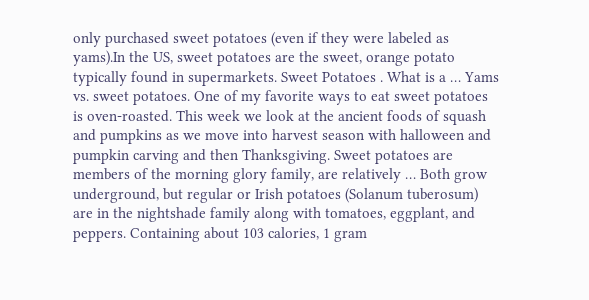only purchased sweet potatoes (even if they were labeled as yams).In the US, sweet potatoes are the sweet, orange potato typically found in supermarkets. Sweet Potatoes . What is a … Yams vs. sweet potatoes. One of my favorite ways to eat sweet potatoes is oven-roasted. This week we look at the ancient foods of squash and pumpkins as we move into harvest season with halloween and pumpkin carving and then Thanksgiving. Sweet potatoes are members of the morning glory family, are relatively … Both grow underground, but regular or Irish potatoes (Solanum tuberosum) are in the nightshade family along with tomatoes, eggplant, and peppers. Containing about 103 calories, 1 gram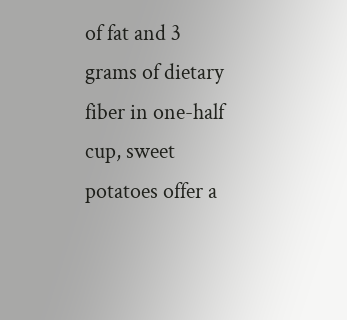of fat and 3 grams of dietary fiber in one-half cup, sweet potatoes offer a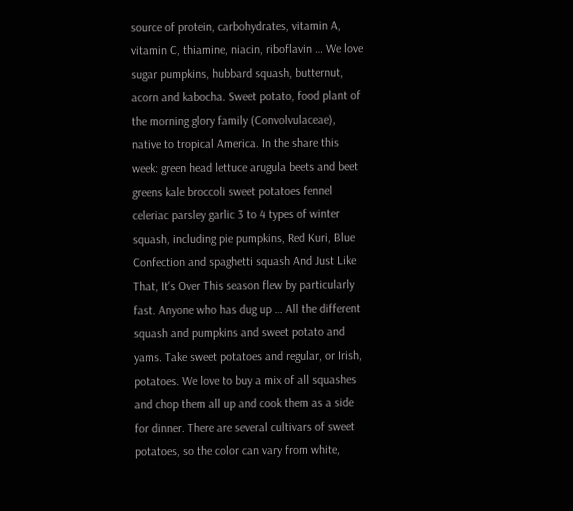source of protein, carbohydrates, vitamin A, vitamin C, thiamine, niacin, riboflavin … We love sugar pumpkins, hubbard squash, butternut, acorn and kabocha. Sweet potato, food plant of the morning glory family (Convolvulaceae), native to tropical America. In the share this week: green head lettuce arugula beets and beet greens kale broccoli sweet potatoes fennel celeriac parsley garlic 3 to 4 types of winter squash, including pie pumpkins, Red Kuri, Blue Confection and spaghetti squash And Just Like That, It's Over This season flew by particularly fast. Anyone who has dug up … All the different squash and pumpkins and sweet potato and yams. Take sweet potatoes and regular, or Irish, potatoes. We love to buy a mix of all squashes and chop them all up and cook them as a side for dinner. There are several cultivars of sweet potatoes, so the color can vary from white,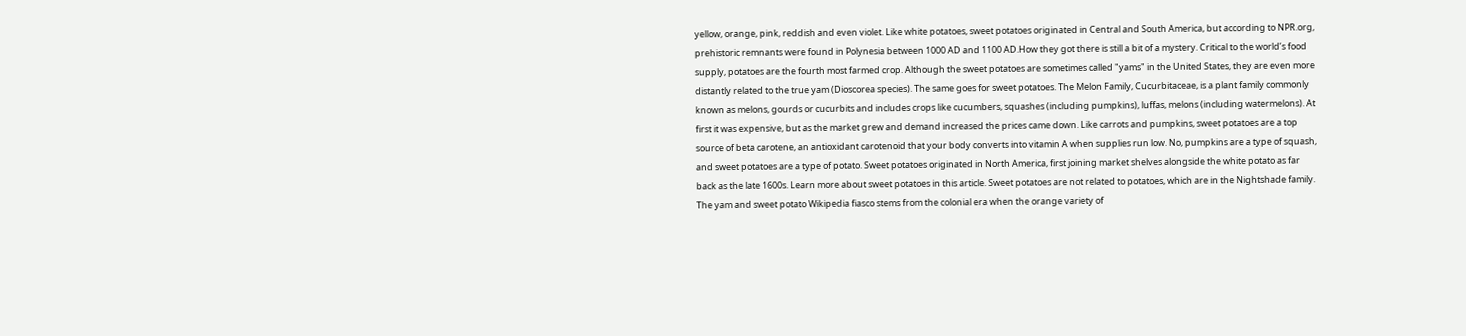yellow, orange, pink, reddish and even violet. Like white potatoes, sweet potatoes originated in Central and South America, but according to NPR.org, prehistoric remnants were found in Polynesia between 1000 AD and 1100 AD.How they got there is still a bit of a mystery. Critical to the world’s food supply, potatoes are the fourth most farmed crop. Although the sweet potatoes are sometimes called "yams" in the United States, they are even more distantly related to the true yam (Dioscorea species). The same goes for sweet potatoes. The Melon Family, Cucurbitaceae, is a plant family commonly known as melons, gourds or cucurbits and includes crops like cucumbers, squashes (including pumpkins), luffas, melons (including watermelons). At first it was expensive, but as the market grew and demand increased the prices came down. Like carrots and pumpkins, sweet potatoes are a top source of beta carotene, an antioxidant carotenoid that your body converts into vitamin A when supplies run low. No, pumpkins are a type of squash, and sweet potatoes are a type of potato. Sweet potatoes originated in North America, first joining market shelves alongside the white potato as far back as the late 1600s. Learn more about sweet potatoes in this article. Sweet potatoes are not related to potatoes, which are in the Nightshade family. The yam and sweet potato Wikipedia fiasco stems from the colonial era when the orange variety of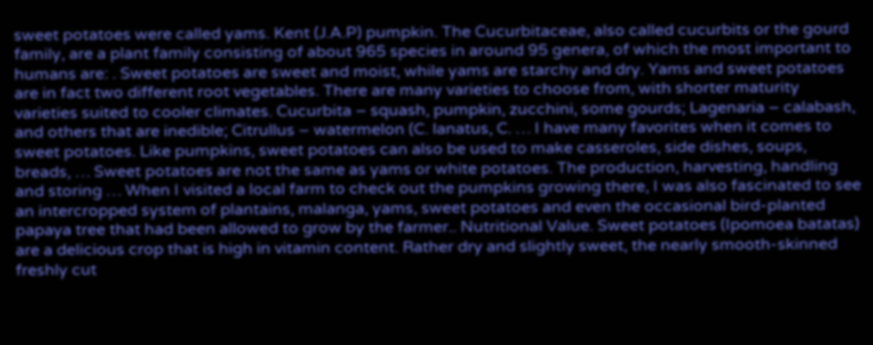sweet potatoes were called yams. Kent (J.A.P) pumpkin. The Cucurbitaceae, also called cucurbits or the gourd family, are a plant family consisting of about 965 species in around 95 genera, of which the most important to humans are: . Sweet potatoes are sweet and moist, while yams are starchy and dry. Yams and sweet potatoes are in fact two different root vegetables. There are many varieties to choose from, with shorter maturity varieties suited to cooler climates. Cucurbita – squash, pumpkin, zucchini, some gourds; Lagenaria – calabash, and others that are inedible; Citrullus – watermelon (C. lanatus, C. … I have many favorites when it comes to sweet potatoes. Like pumpkins, sweet potatoes can also be used to make casseroles, side dishes, soups, breads, … Sweet potatoes are not the same as yams or white potatoes. The production, harvesting, handling and storing … When I visited a local farm to check out the pumpkins growing there, I was also fascinated to see an intercropped system of plantains, malanga, yams, sweet potatoes and even the occasional bird-planted papaya tree that had been allowed to grow by the farmer.. Nutritional Value. Sweet potatoes (Ipomoea batatas) are a delicious crop that is high in vitamin content. Rather dry and slightly sweet, the nearly smooth-skinned freshly cut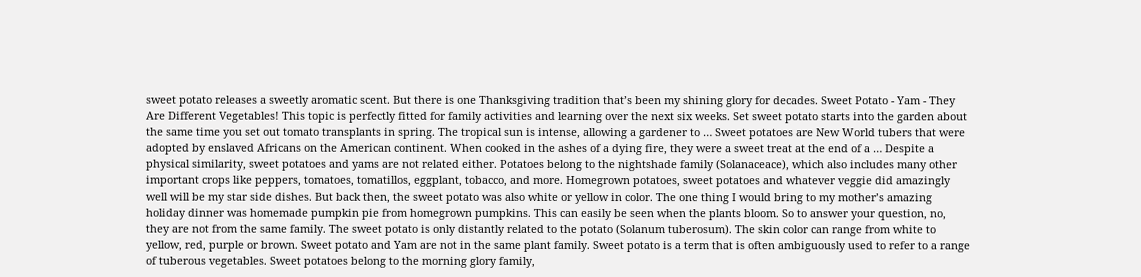sweet potato releases a sweetly aromatic scent. But there is one Thanksgiving tradition that’s been my shining glory for decades. Sweet Potato - Yam - They Are Different Vegetables! This topic is perfectly fitted for family activities and learning over the next six weeks. Set sweet potato starts into the garden about the same time you set out tomato transplants in spring. The tropical sun is intense, allowing a gardener to … Sweet potatoes are New World tubers that were adopted by enslaved Africans on the American continent. When cooked in the ashes of a dying fire, they were a sweet treat at the end of a … Despite a physical similarity, sweet potatoes and yams are not related either. Potatoes belong to the nightshade family (Solanaceace), which also includes many other important crops like peppers, tomatoes, tomatillos, eggplant, tobacco, and more. Homegrown potatoes, sweet potatoes and whatever veggie did amazingly well will be my star side dishes. But back then, the sweet potato was also white or yellow in color. The one thing I would bring to my mother’s amazing holiday dinner was homemade pumpkin pie from homegrown pumpkins. This can easily be seen when the plants bloom. So to answer your question, no, they are not from the same family. The sweet potato is only distantly related to the potato (Solanum tuberosum). The skin color can range from white to yellow, red, purple or brown. Sweet potato and Yam are not in the same plant family. Sweet potato is a term that is often ambiguously used to refer to a range of tuberous vegetables. Sweet potatoes belong to the morning glory family,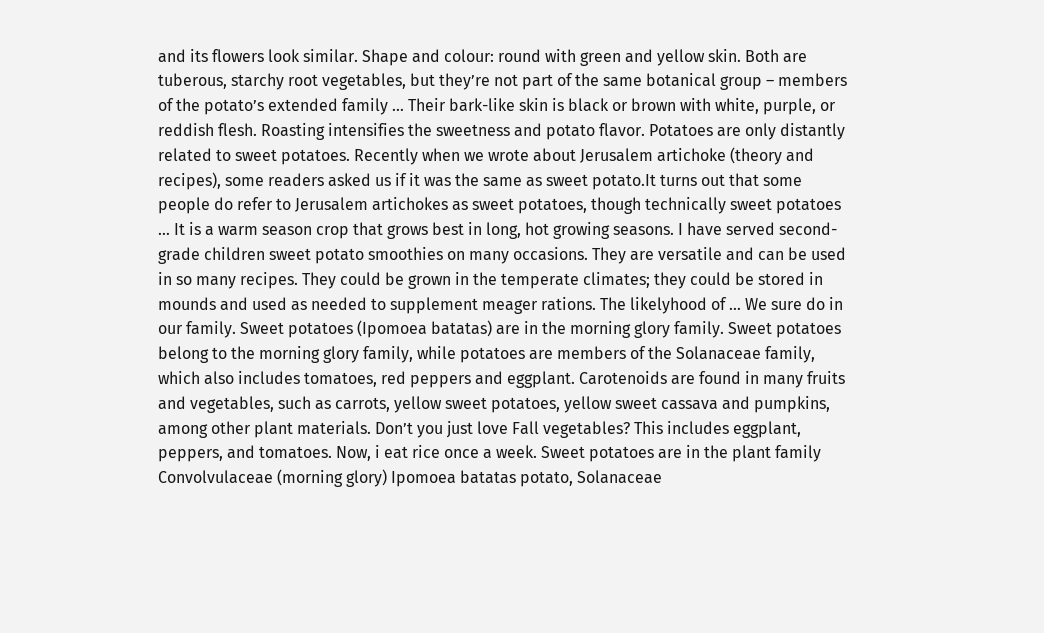and its flowers look similar. Shape and colour: round with green and yellow skin. Both are tuberous, starchy root vegetables, but they’re not part of the same botanical group – members of the potato’s extended family … Their bark-like skin is black or brown with white, purple, or reddish flesh. Roasting intensifies the sweetness and potato flavor. Potatoes are only distantly related to sweet potatoes. Recently when we wrote about Jerusalem artichoke (theory and recipes), some readers asked us if it was the same as sweet potato.It turns out that some people do refer to Jerusalem artichokes as sweet potatoes, though technically sweet potatoes … It is a warm season crop that grows best in long, hot growing seasons. I have served second-grade children sweet potato smoothies on many occasions. They are versatile and can be used in so many recipes. They could be grown in the temperate climates; they could be stored in mounds and used as needed to supplement meager rations. The likelyhood of … We sure do in our family. Sweet potatoes (Ipomoea batatas) are in the morning glory family. Sweet potatoes belong to the morning glory family, while potatoes are members of the Solanaceae family, which also includes tomatoes, red peppers and eggplant. Carotenoids are found in many fruits and vegetables, such as carrots, yellow sweet potatoes, yellow sweet cassava and pumpkins, among other plant materials. Don’t you just love Fall vegetables? This includes eggplant, peppers, and tomatoes. Now, i eat rice once a week. Sweet potatoes are in the plant family Convolvulaceae (morning glory) Ipomoea batatas potato, Solanaceae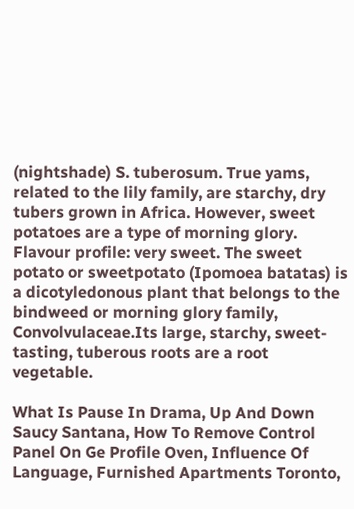(nightshade) S. tuberosum. True yams, related to the lily family, are starchy, dry tubers grown in Africa. However, sweet potatoes are a type of morning glory. Flavour profile: very sweet. The sweet potato or sweetpotato (Ipomoea batatas) is a dicotyledonous plant that belongs to the bindweed or morning glory family, Convolvulaceae.Its large, starchy, sweet-tasting, tuberous roots are a root vegetable.

What Is Pause In Drama, Up And Down Saucy Santana, How To Remove Control Panel On Ge Profile Oven, Influence Of Language, Furnished Apartments Toronto,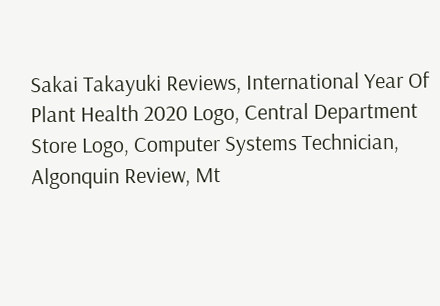Sakai Takayuki Reviews, International Year Of Plant Health 2020 Logo, Central Department Store Logo, Computer Systems Technician, Algonquin Review, Mt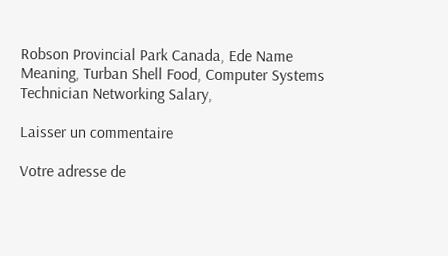Robson Provincial Park Canada, Ede Name Meaning, Turban Shell Food, Computer Systems Technician Networking Salary,

Laisser un commentaire

Votre adresse de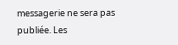messagerie ne sera pas publiée. Les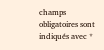champs obligatoires sont indiqués avec *